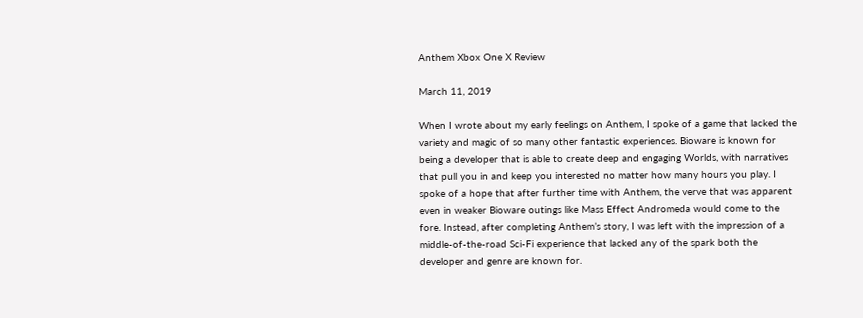Anthem Xbox One X Review

March 11, 2019

When I wrote about my early feelings on Anthem, I spoke of a game that lacked the variety and magic of so many other fantastic experiences. Bioware is known for being a developer that is able to create deep and engaging Worlds, with narratives that pull you in and keep you interested no matter how many hours you play. I spoke of a hope that after further time with Anthem, the verve that was apparent even in weaker Bioware outings like Mass Effect Andromeda would come to the fore. Instead, after completing Anthem’s story, I was left with the impression of a middle-of-the-road Sci-Fi experience that lacked any of the spark both the developer and genre are known for.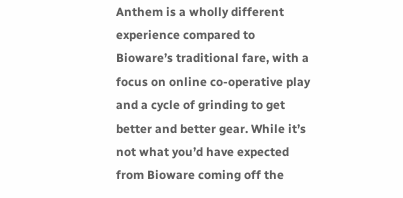Anthem is a wholly different experience compared to Bioware’s traditional fare, with a focus on online co-operative play and a cycle of grinding to get better and better gear. While it’s not what you’d have expected from Bioware coming off the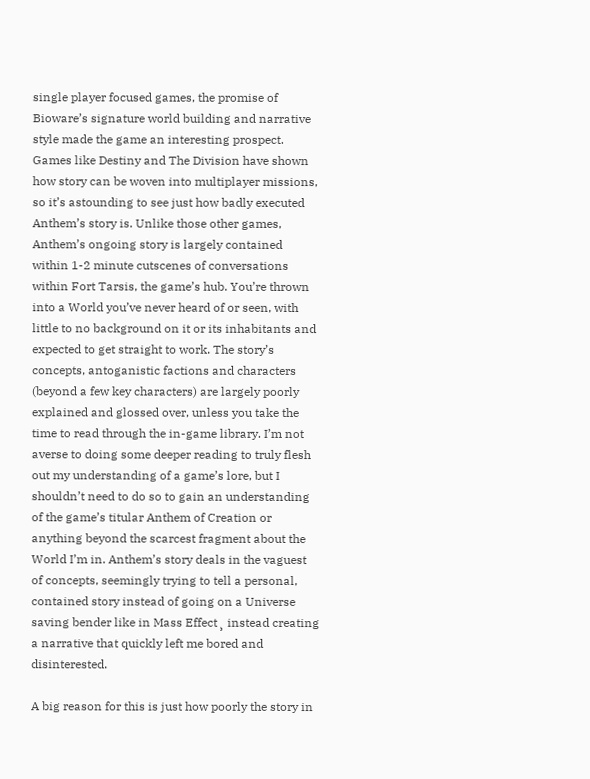single player focused games, the promise of Bioware’s signature world building and narrative style made the game an interesting prospect. Games like Destiny and The Division have shown how story can be woven into multiplayer missions, so it’s astounding to see just how badly executed Anthem’s story is. Unlike those other games, Anthem’s ongoing story is largely contained within 1-2 minute cutscenes of conversations within Fort Tarsis, the game’s hub. You’re thrown into a World you’ve never heard of or seen, with little to no background on it or its inhabitants and expected to get straight to work. The story’s concepts, antoganistic factions and characters (beyond a few key characters) are largely poorly explained and glossed over, unless you take the time to read through the in-game library. I’m not averse to doing some deeper reading to truly flesh out my understanding of a game’s lore, but I shouldn’t need to do so to gain an understanding of the game’s titular Anthem of Creation or anything beyond the scarcest fragment about the World I’m in. Anthem’s story deals in the vaguest of concepts, seemingly trying to tell a personal, contained story instead of going on a Universe saving bender like in Mass Effect¸ instead creating a narrative that quickly left me bored and disinterested.

A big reason for this is just how poorly the story in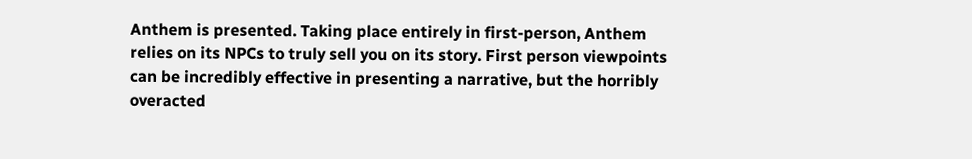Anthem is presented. Taking place entirely in first-person, Anthem relies on its NPCs to truly sell you on its story. First person viewpoints can be incredibly effective in presenting a narrative, but the horribly overacted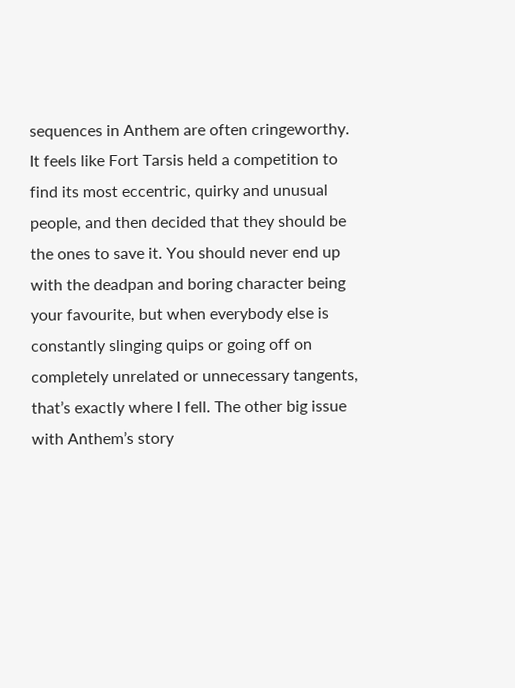sequences in Anthem are often cringeworthy. It feels like Fort Tarsis held a competition to find its most eccentric, quirky and unusual people, and then decided that they should be the ones to save it. You should never end up with the deadpan and boring character being your favourite, but when everybody else is constantly slinging quips or going off on completely unrelated or unnecessary tangents, that’s exactly where I fell. The other big issue with Anthem’s story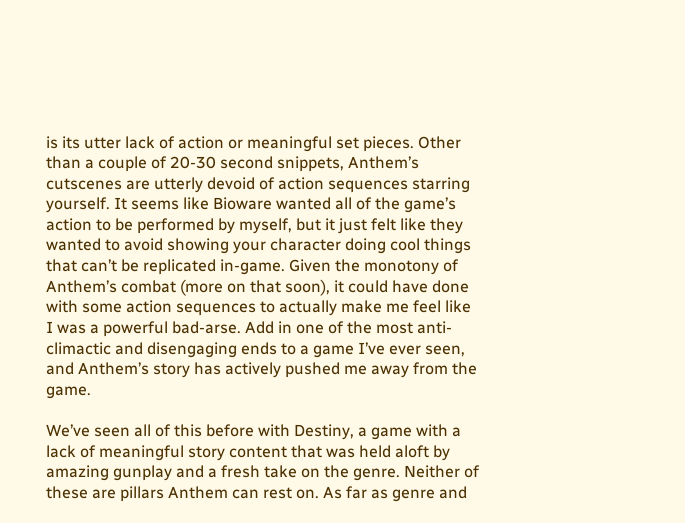is its utter lack of action or meaningful set pieces. Other than a couple of 20-30 second snippets, Anthem’s cutscenes are utterly devoid of action sequences starring yourself. It seems like Bioware wanted all of the game’s action to be performed by myself, but it just felt like they wanted to avoid showing your character doing cool things that can’t be replicated in-game. Given the monotony of Anthem’s combat (more on that soon), it could have done with some action sequences to actually make me feel like I was a powerful bad-arse. Add in one of the most anti-climactic and disengaging ends to a game I’ve ever seen, and Anthem’s story has actively pushed me away from the game.

We’ve seen all of this before with Destiny, a game with a lack of meaningful story content that was held aloft by amazing gunplay and a fresh take on the genre. Neither of these are pillars Anthem can rest on. As far as genre and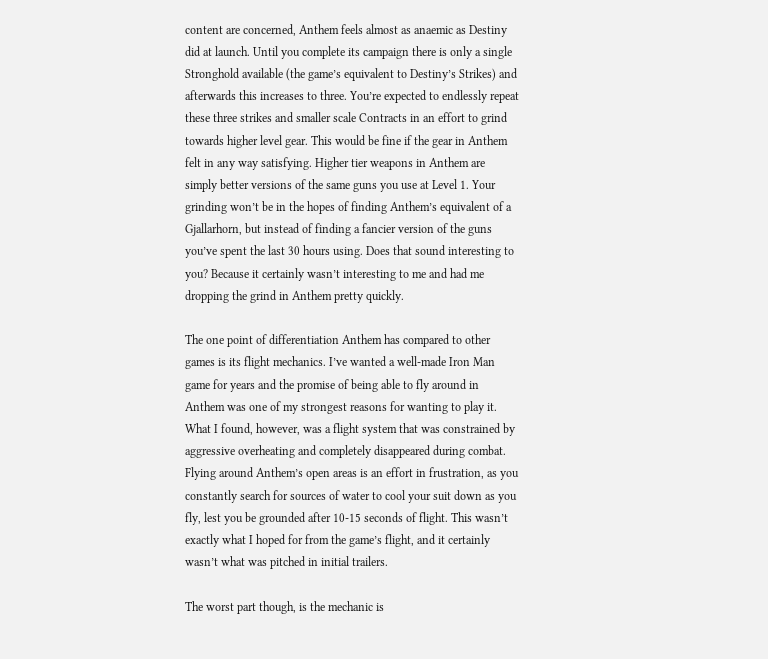content are concerned, Anthem feels almost as anaemic as Destiny did at launch. Until you complete its campaign there is only a single Stronghold available (the game’s equivalent to Destiny’s Strikes) and afterwards this increases to three. You’re expected to endlessly repeat these three strikes and smaller scale Contracts in an effort to grind towards higher level gear. This would be fine if the gear in Anthem felt in any way satisfying. Higher tier weapons in Anthem are simply better versions of the same guns you use at Level 1. Your grinding won’t be in the hopes of finding Anthem’s equivalent of a Gjallarhorn, but instead of finding a fancier version of the guns you’ve spent the last 30 hours using. Does that sound interesting to you? Because it certainly wasn’t interesting to me and had me dropping the grind in Anthem pretty quickly.

The one point of differentiation Anthem has compared to other games is its flight mechanics. I’ve wanted a well-made Iron Man game for years and the promise of being able to fly around in Anthem was one of my strongest reasons for wanting to play it. What I found, however, was a flight system that was constrained by aggressive overheating and completely disappeared during combat. Flying around Anthem’s open areas is an effort in frustration, as you constantly search for sources of water to cool your suit down as you fly, lest you be grounded after 10-15 seconds of flight. This wasn’t exactly what I hoped for from the game’s flight, and it certainly wasn’t what was pitched in initial trailers.

The worst part though, is the mechanic is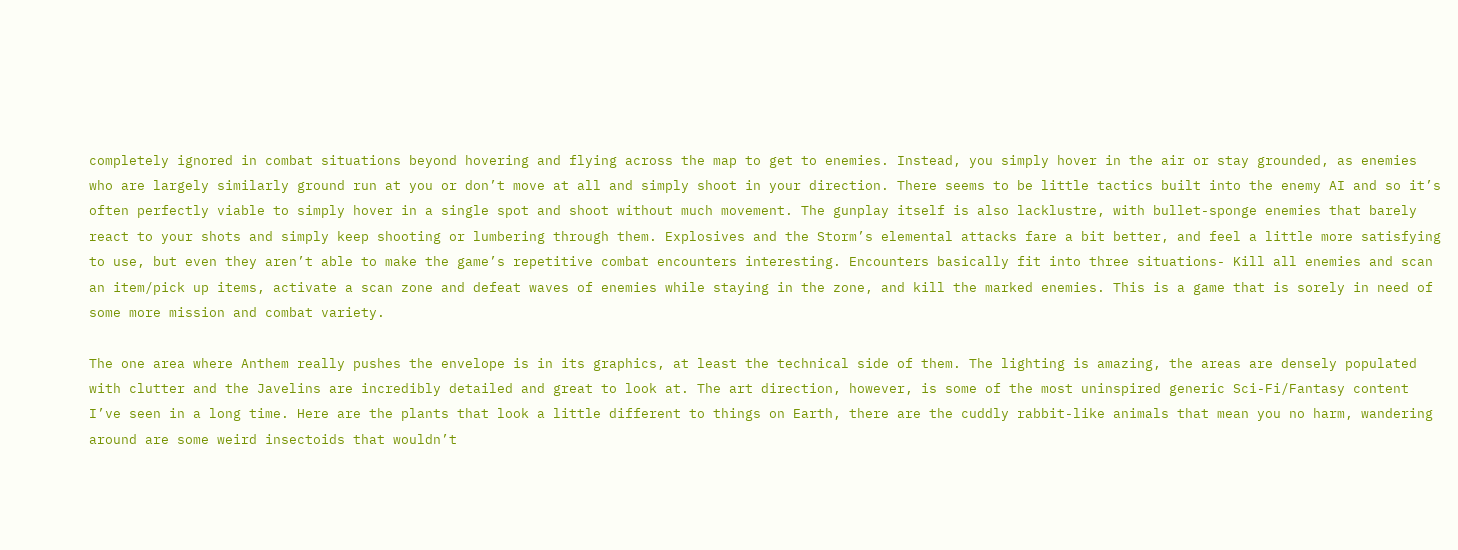completely ignored in combat situations beyond hovering and flying across the map to get to enemies. Instead, you simply hover in the air or stay grounded, as enemies who are largely similarly ground run at you or don’t move at all and simply shoot in your direction. There seems to be little tactics built into the enemy AI and so it’s often perfectly viable to simply hover in a single spot and shoot without much movement. The gunplay itself is also lacklustre, with bullet-sponge enemies that barely react to your shots and simply keep shooting or lumbering through them. Explosives and the Storm’s elemental attacks fare a bit better, and feel a little more satisfying to use, but even they aren’t able to make the game’s repetitive combat encounters interesting. Encounters basically fit into three situations- Kill all enemies and scan an item/pick up items, activate a scan zone and defeat waves of enemies while staying in the zone, and kill the marked enemies. This is a game that is sorely in need of some more mission and combat variety.

The one area where Anthem really pushes the envelope is in its graphics, at least the technical side of them. The lighting is amazing, the areas are densely populated with clutter and the Javelins are incredibly detailed and great to look at. The art direction, however, is some of the most uninspired generic Sci-Fi/Fantasy content I’ve seen in a long time. Here are the plants that look a little different to things on Earth, there are the cuddly rabbit-like animals that mean you no harm, wandering around are some weird insectoids that wouldn’t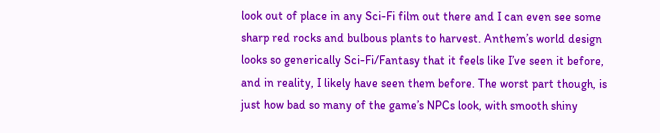look out of place in any Sci-Fi film out there and I can even see some sharp red rocks and bulbous plants to harvest. Anthem’s world design looks so generically Sci-Fi/Fantasy that it feels like I’ve seen it before, and in reality, I likely have seen them before. The worst part though, is just how bad so many of the game’s NPCs look, with smooth shiny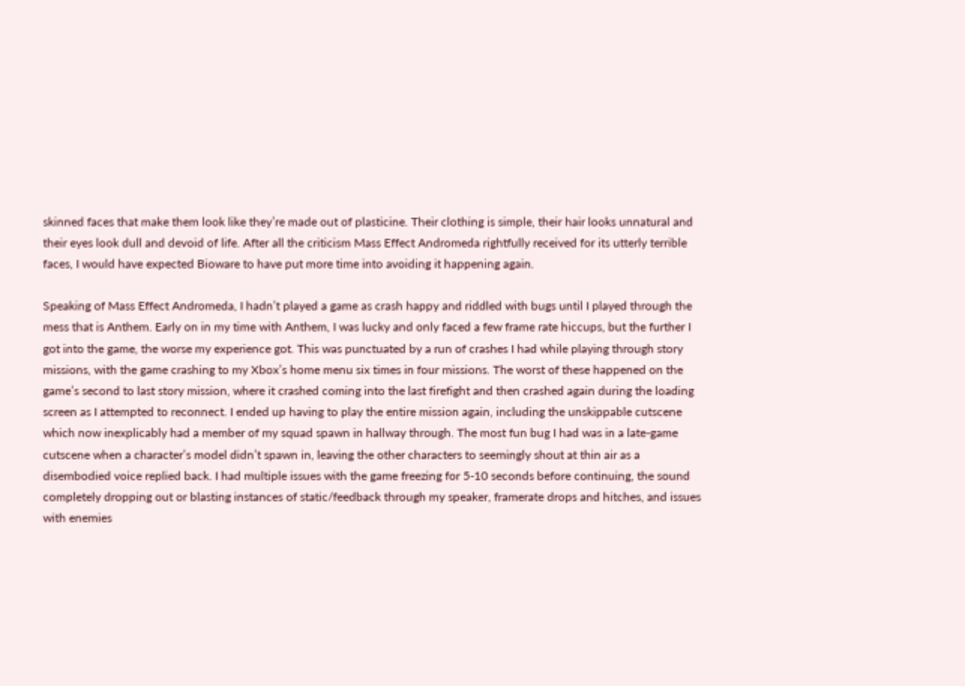skinned faces that make them look like they’re made out of plasticine. Their clothing is simple, their hair looks unnatural and their eyes look dull and devoid of life. After all the criticism Mass Effect Andromeda rightfully received for its utterly terrible faces, I would have expected Bioware to have put more time into avoiding it happening again.

Speaking of Mass Effect Andromeda, I hadn’t played a game as crash happy and riddled with bugs until I played through the mess that is Anthem. Early on in my time with Anthem, I was lucky and only faced a few frame rate hiccups, but the further I got into the game, the worse my experience got. This was punctuated by a run of crashes I had while playing through story missions, with the game crashing to my Xbox’s home menu six times in four missions. The worst of these happened on the game’s second to last story mission, where it crashed coming into the last firefight and then crashed again during the loading screen as I attempted to reconnect. I ended up having to play the entire mission again, including the unskippable cutscene which now inexplicably had a member of my squad spawn in hallway through. The most fun bug I had was in a late-game cutscene when a character’s model didn’t spawn in, leaving the other characters to seemingly shout at thin air as a disembodied voice replied back. I had multiple issues with the game freezing for 5-10 seconds before continuing, the sound completely dropping out or blasting instances of static/feedback through my speaker, framerate drops and hitches, and issues with enemies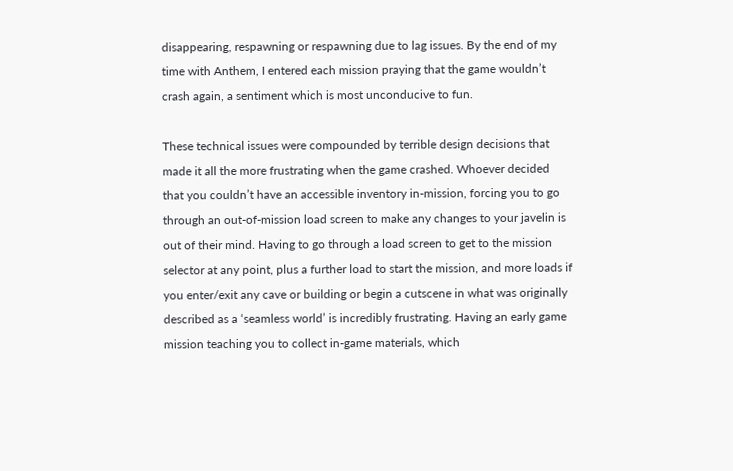disappearing, respawning or respawning due to lag issues. By the end of my time with Anthem, I entered each mission praying that the game wouldn’t crash again, a sentiment which is most unconducive to fun.

These technical issues were compounded by terrible design decisions that made it all the more frustrating when the game crashed. Whoever decided that you couldn’t have an accessible inventory in-mission, forcing you to go through an out-of-mission load screen to make any changes to your javelin is out of their mind. Having to go through a load screen to get to the mission selector at any point, plus a further load to start the mission, and more loads if you enter/exit any cave or building or begin a cutscene in what was originally described as a ‘seamless world’ is incredibly frustrating. Having an early game mission teaching you to collect in-game materials, which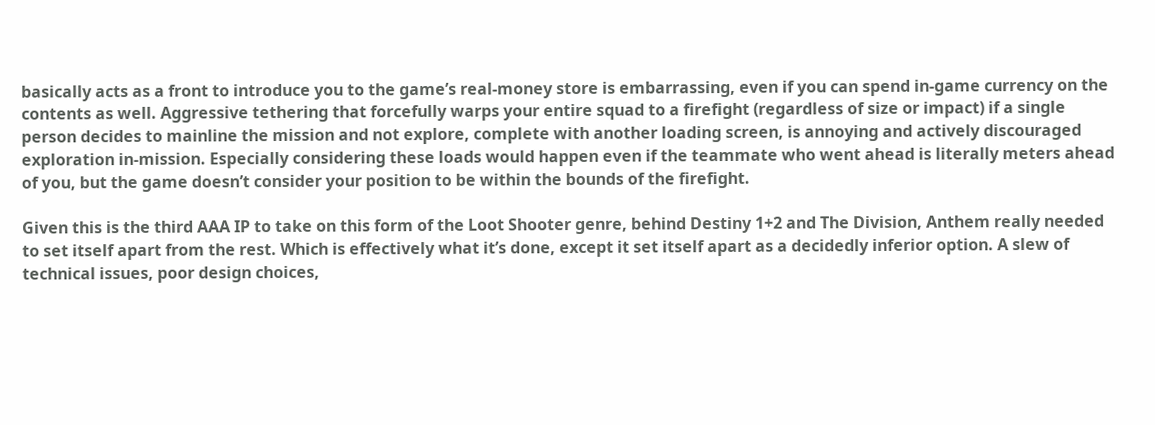basically acts as a front to introduce you to the game’s real-money store is embarrassing, even if you can spend in-game currency on the contents as well. Aggressive tethering that forcefully warps your entire squad to a firefight (regardless of size or impact) if a single person decides to mainline the mission and not explore, complete with another loading screen, is annoying and actively discouraged exploration in-mission. Especially considering these loads would happen even if the teammate who went ahead is literally meters ahead of you, but the game doesn’t consider your position to be within the bounds of the firefight.

Given this is the third AAA IP to take on this form of the Loot Shooter genre, behind Destiny 1+2 and The Division, Anthem really needed to set itself apart from the rest. Which is effectively what it’s done, except it set itself apart as a decidedly inferior option. A slew of technical issues, poor design choices,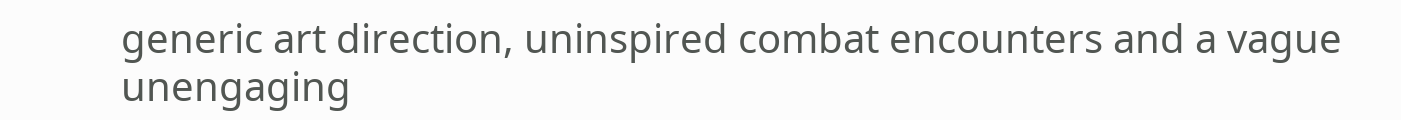generic art direction, uninspired combat encounters and a vague unengaging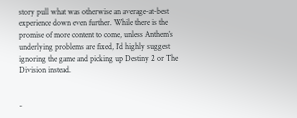story pull what was otherwise an average-at-best experience down even further. While there is the promise of more content to come, unless Anthem’s underlying problems are fixed, I’d highly suggest ignoring the game and picking up Destiny 2 or The Division instead.


-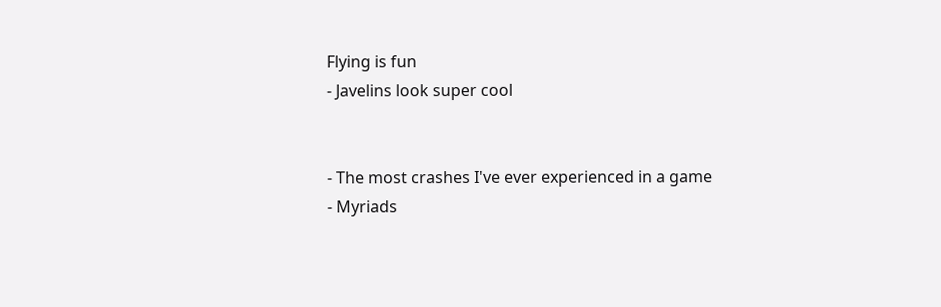Flying is fun
- Javelins look super cool


- The most crashes I've ever experienced in a game
- Myriads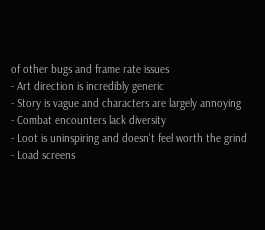of other bugs and frame rate issues
- Art direction is incredibly generic
- Story is vague and characters are largely annoying
- Combat encounters lack diversity
- Loot is uninspiring and doesn't feel worth the grind
- Load screens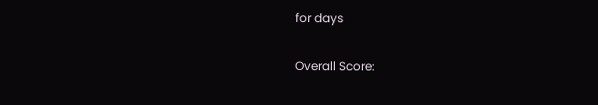for days

Overall Score: